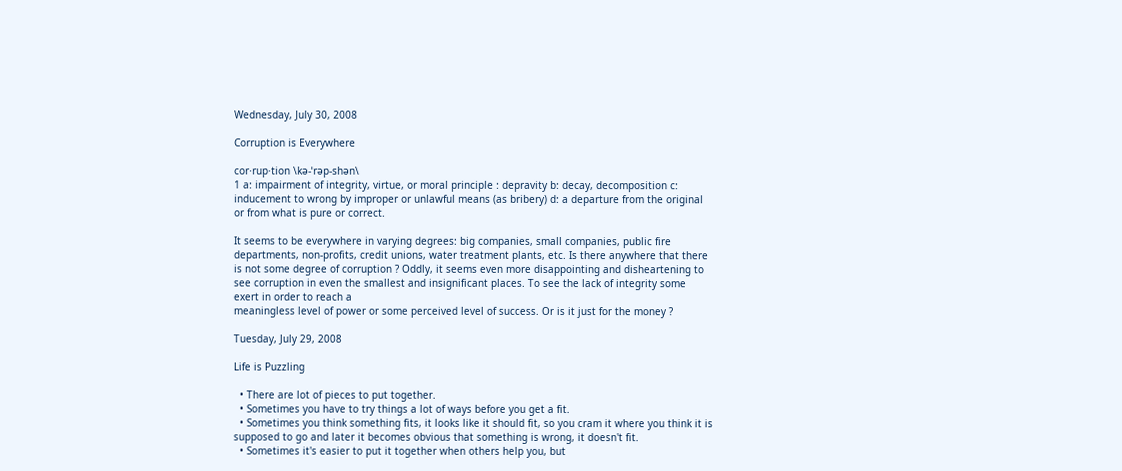Wednesday, July 30, 2008

Corruption is Everywhere

cor·rup·tion \kə-ˈrəp-shən\
1 a: impairment of integrity, virtue, or moral principle : depravity b: decay, decomposition c: inducement to wrong by improper or unlawful means (as bribery) d: a departure from the original or from what is pure or correct.

It seems to be everywhere in varying degrees: big companies, small companies, public fire departments, non-profits, credit unions, water treatment plants, etc. Is there anywhere that there is not some degree of corruption ? Oddly, it seems even more disappointing and disheartening to see corruption in even the smallest and insignificant places. To see the lack of integrity some exert in order to reach a
meaningless level of power or some perceived level of success. Or is it just for the money ?

Tuesday, July 29, 2008

Life is Puzzling

  • There are lot of pieces to put together.
  • Sometimes you have to try things a lot of ways before you get a fit.
  • Sometimes you think something fits, it looks like it should fit, so you cram it where you think it is supposed to go and later it becomes obvious that something is wrong, it doesn't fit.
  • Sometimes it's easier to put it together when others help you, but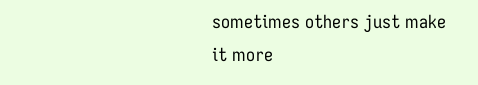sometimes others just make it more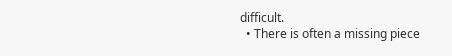difficult.
  • There is often a missing piece